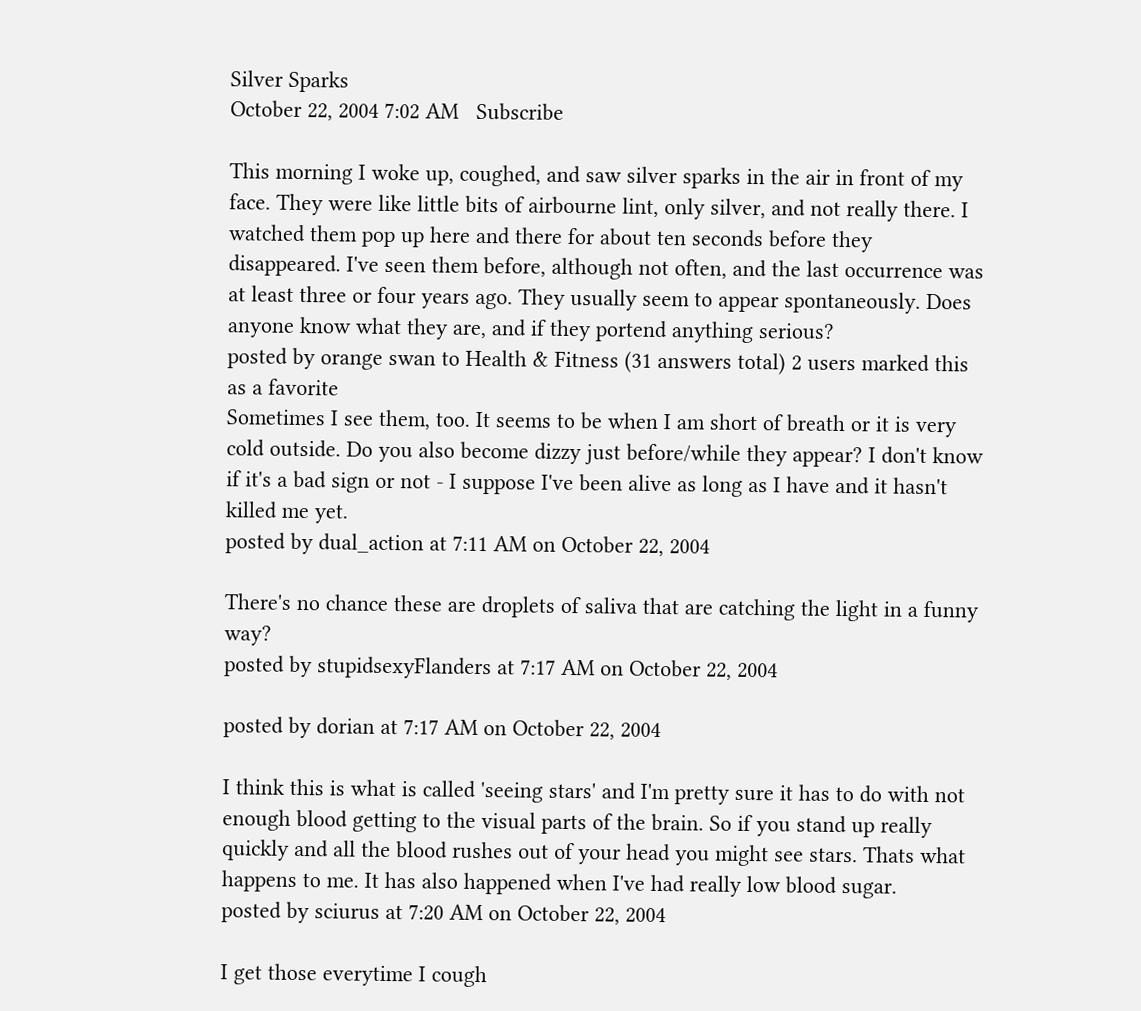Silver Sparks
October 22, 2004 7:02 AM   Subscribe

This morning I woke up, coughed, and saw silver sparks in the air in front of my face. They were like little bits of airbourne lint, only silver, and not really there. I watched them pop up here and there for about ten seconds before they disappeared. I've seen them before, although not often, and the last occurrence was at least three or four years ago. They usually seem to appear spontaneously. Does anyone know what they are, and if they portend anything serious?
posted by orange swan to Health & Fitness (31 answers total) 2 users marked this as a favorite
Sometimes I see them, too. It seems to be when I am short of breath or it is very cold outside. Do you also become dizzy just before/while they appear? I don't know if it's a bad sign or not - I suppose I've been alive as long as I have and it hasn't killed me yet.
posted by dual_action at 7:11 AM on October 22, 2004

There's no chance these are droplets of saliva that are catching the light in a funny way?
posted by stupidsexyFlanders at 7:17 AM on October 22, 2004

posted by dorian at 7:17 AM on October 22, 2004

I think this is what is called 'seeing stars' and I'm pretty sure it has to do with not enough blood getting to the visual parts of the brain. So if you stand up really quickly and all the blood rushes out of your head you might see stars. Thats what happens to me. It has also happened when I've had really low blood sugar.
posted by sciurus at 7:20 AM on October 22, 2004

I get those everytime I cough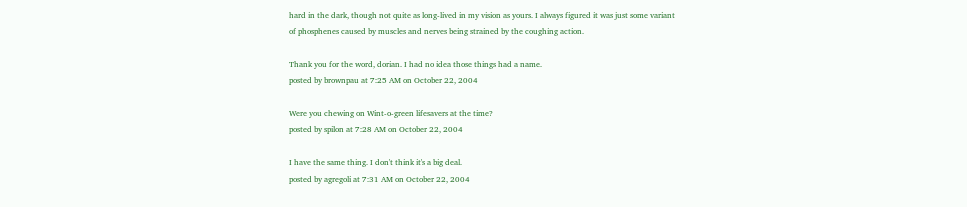hard in the dark, though not quite as long-lived in my vision as yours. I always figured it was just some variant of phosphenes caused by muscles and nerves being strained by the coughing action.

Thank you for the word, dorian. I had no idea those things had a name.
posted by brownpau at 7:25 AM on October 22, 2004

Were you chewing on Wint-o-green lifesavers at the time?
posted by spilon at 7:28 AM on October 22, 2004

I have the same thing. I don't think it's a big deal.
posted by agregoli at 7:31 AM on October 22, 2004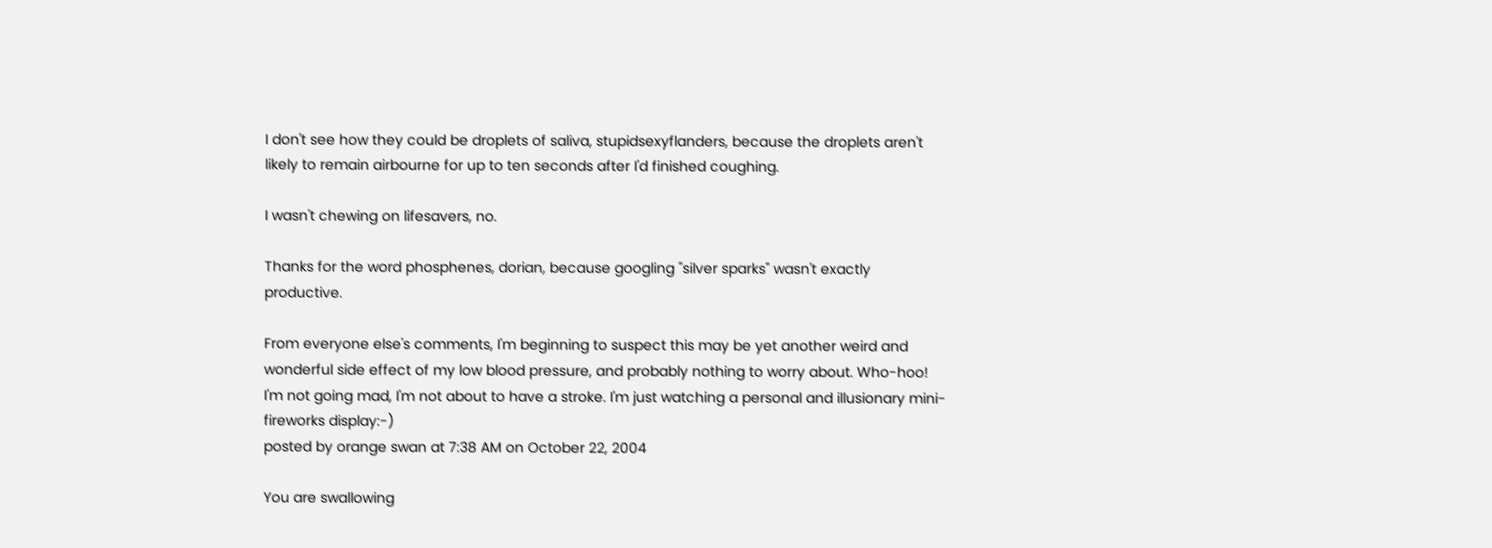I don't see how they could be droplets of saliva, stupidsexyflanders, because the droplets aren't likely to remain airbourne for up to ten seconds after I'd finished coughing.

I wasn't chewing on lifesavers, no.

Thanks for the word phosphenes, dorian, because googling "silver sparks" wasn't exactly productive.

From everyone else's comments, I'm beginning to suspect this may be yet another weird and wonderful side effect of my low blood pressure, and probably nothing to worry about. Who-hoo! I'm not going mad, I'm not about to have a stroke. I'm just watching a personal and illusionary mini-fireworks display:-)
posted by orange swan at 7:38 AM on October 22, 2004

You are swallowing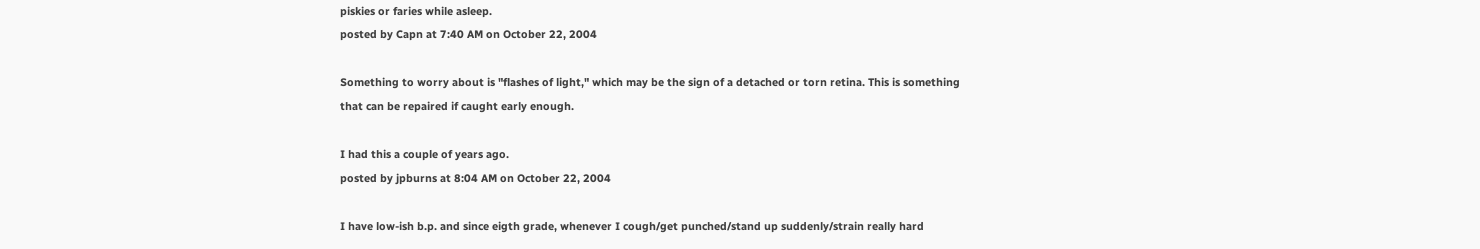piskies or faries while asleep.
posted by Capn at 7:40 AM on October 22, 2004

Something to worry about is "flashes of light," which may be the sign of a detached or torn retina. This is something that can be repaired if caught early enough.

I had this a couple of years ago.
posted by jpburns at 8:04 AM on October 22, 2004

I have low-ish b.p. and since eigth grade, whenever I cough/get punched/stand up suddenly/strain really hard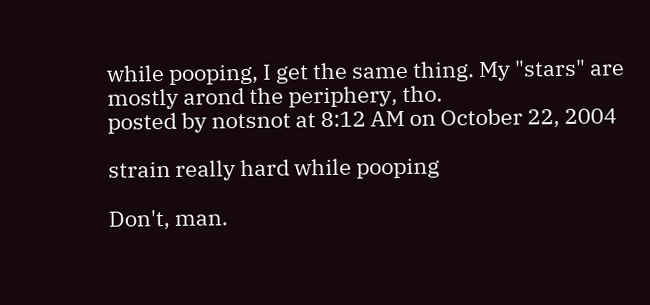while pooping, I get the same thing. My "stars" are mostly arond the periphery, tho.
posted by notsnot at 8:12 AM on October 22, 2004

strain really hard while pooping

Don't, man.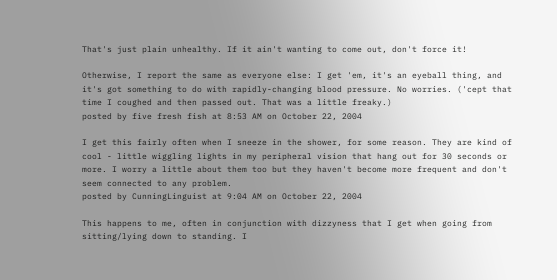That's just plain unhealthy. If it ain't wanting to come out, don't force it!

Otherwise, I report the same as everyone else: I get 'em, it's an eyeball thing, and it's got something to do with rapidly-changing blood pressure. No worries. ('cept that time I coughed and then passed out. That was a little freaky.)
posted by five fresh fish at 8:53 AM on October 22, 2004

I get this fairly often when I sneeze in the shower, for some reason. They are kind of cool - little wiggling lights in my peripheral vision that hang out for 30 seconds or more. I worry a little about them too but they haven't become more frequent and don't seem connected to any problem.
posted by CunningLinguist at 9:04 AM on October 22, 2004

This happens to me, often in conjunction with dizzyness that I get when going from sitting/lying down to standing. I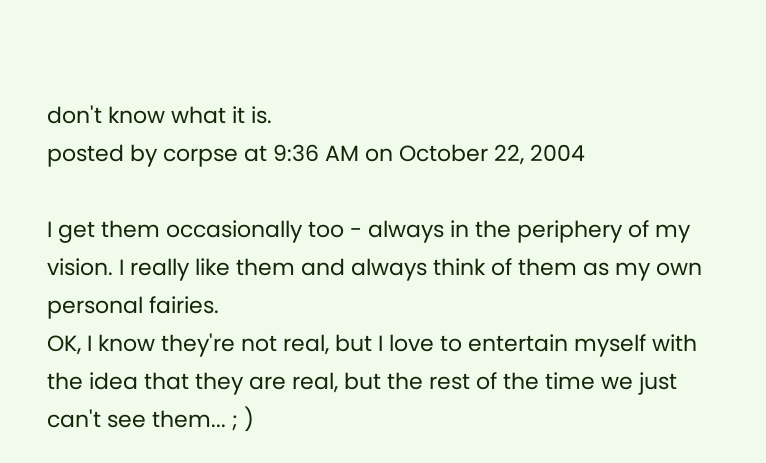don't know what it is.
posted by corpse at 9:36 AM on October 22, 2004

I get them occasionally too - always in the periphery of my vision. I really like them and always think of them as my own personal fairies.
OK, I know they're not real, but I love to entertain myself with the idea that they are real, but the rest of the time we just can't see them... ; )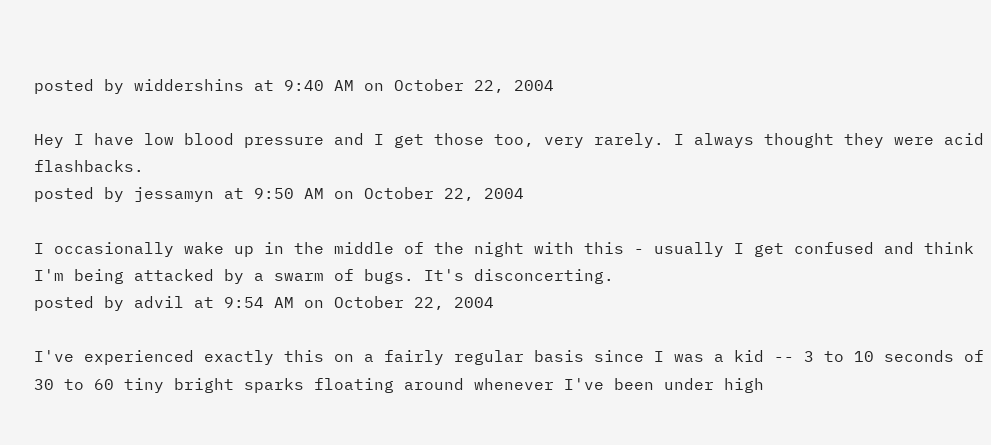posted by widdershins at 9:40 AM on October 22, 2004

Hey I have low blood pressure and I get those too, very rarely. I always thought they were acid flashbacks.
posted by jessamyn at 9:50 AM on October 22, 2004

I occasionally wake up in the middle of the night with this - usually I get confused and think I'm being attacked by a swarm of bugs. It's disconcerting.
posted by advil at 9:54 AM on October 22, 2004

I've experienced exactly this on a fairly regular basis since I was a kid -- 3 to 10 seconds of 30 to 60 tiny bright sparks floating around whenever I've been under high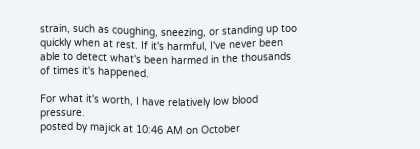strain, such as coughing, sneezing, or standing up too quickly when at rest. If it's harmful, I've never been able to detect what's been harmed in the thousands of times it's happened.

For what it's worth, I have relatively low blood pressure.
posted by majick at 10:46 AM on October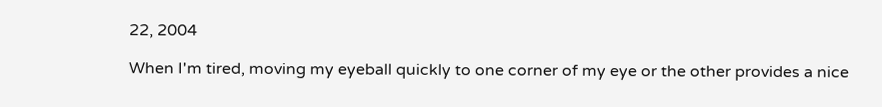22, 2004

When I'm tired, moving my eyeball quickly to one corner of my eye or the other provides a nice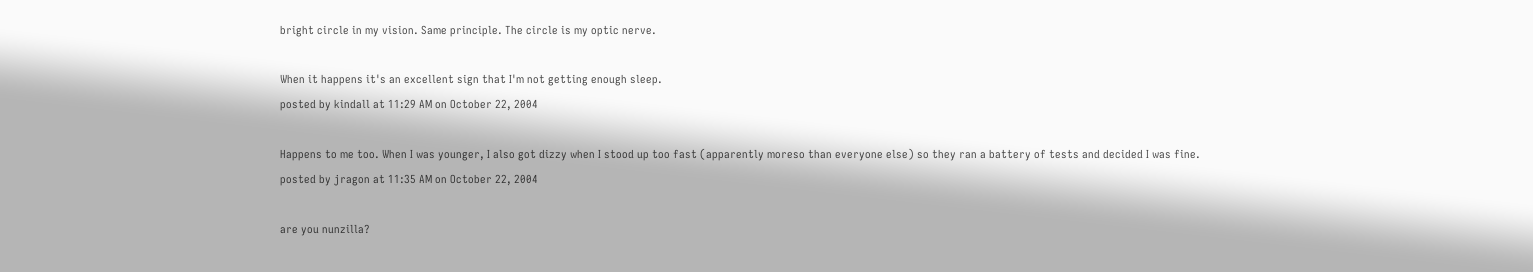bright circle in my vision. Same principle. The circle is my optic nerve.

When it happens it's an excellent sign that I'm not getting enough sleep.
posted by kindall at 11:29 AM on October 22, 2004

Happens to me too. When I was younger, I also got dizzy when I stood up too fast (apparently moreso than everyone else) so they ran a battery of tests and decided I was fine.
posted by jragon at 11:35 AM on October 22, 2004

are you nunzilla?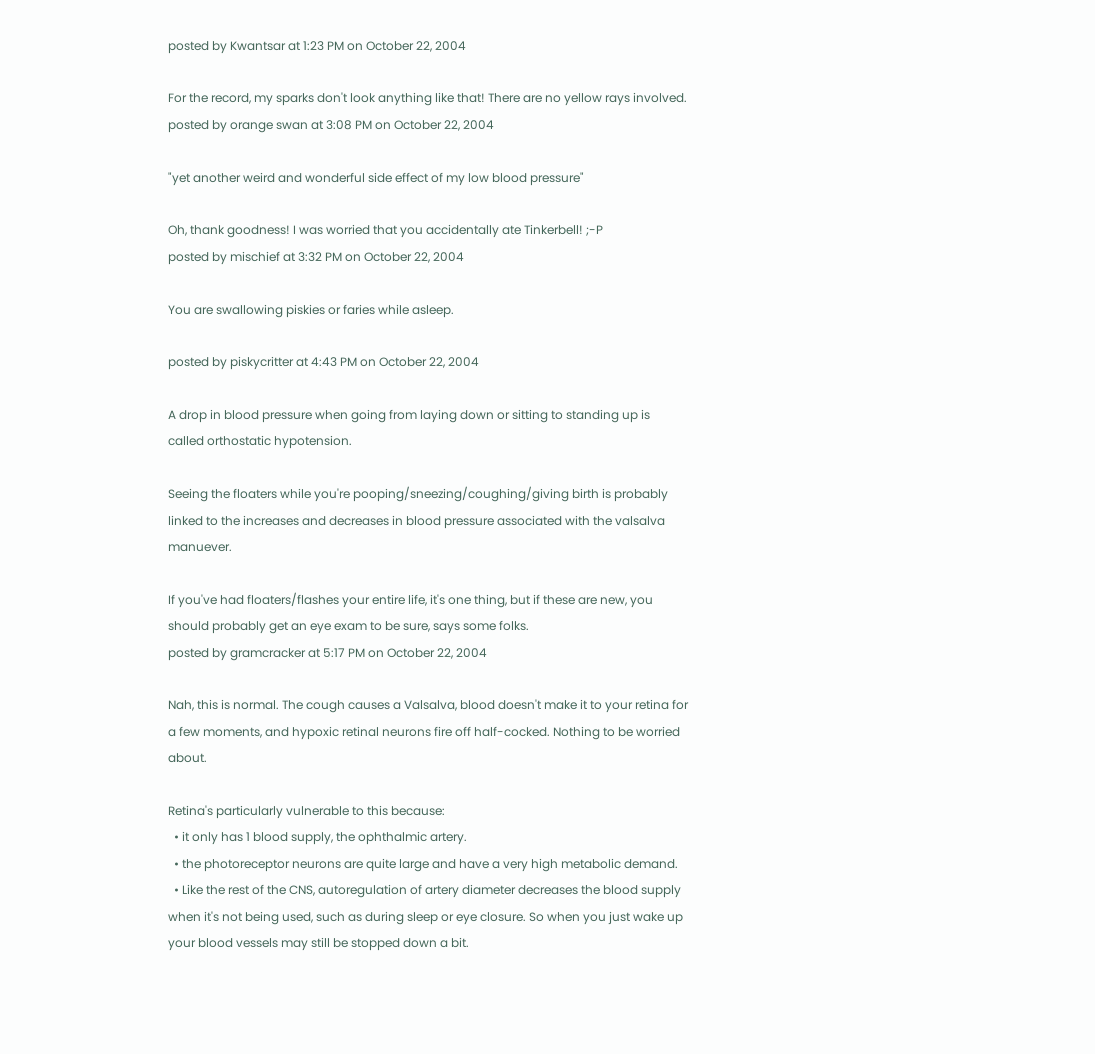posted by Kwantsar at 1:23 PM on October 22, 2004

For the record, my sparks don't look anything like that! There are no yellow rays involved.
posted by orange swan at 3:08 PM on October 22, 2004

"yet another weird and wonderful side effect of my low blood pressure"

Oh, thank goodness! I was worried that you accidentally ate Tinkerbell! ;-P
posted by mischief at 3:32 PM on October 22, 2004

You are swallowing piskies or faries while asleep.

posted by piskycritter at 4:43 PM on October 22, 2004

A drop in blood pressure when going from laying down or sitting to standing up is called orthostatic hypotension.

Seeing the floaters while you're pooping/sneezing/coughing/giving birth is probably linked to the increases and decreases in blood pressure associated with the valsalva manuever.

If you've had floaters/flashes your entire life, it's one thing, but if these are new, you should probably get an eye exam to be sure, says some folks.
posted by gramcracker at 5:17 PM on October 22, 2004

Nah, this is normal. The cough causes a Valsalva, blood doesn't make it to your retina for a few moments, and hypoxic retinal neurons fire off half-cocked. Nothing to be worried about.

Retina's particularly vulnerable to this because:
  • it only has 1 blood supply, the ophthalmic artery.
  • the photoreceptor neurons are quite large and have a very high metabolic demand.
  • Like the rest of the CNS, autoregulation of artery diameter decreases the blood supply when it's not being used, such as during sleep or eye closure. So when you just wake up your blood vessels may still be stopped down a bit.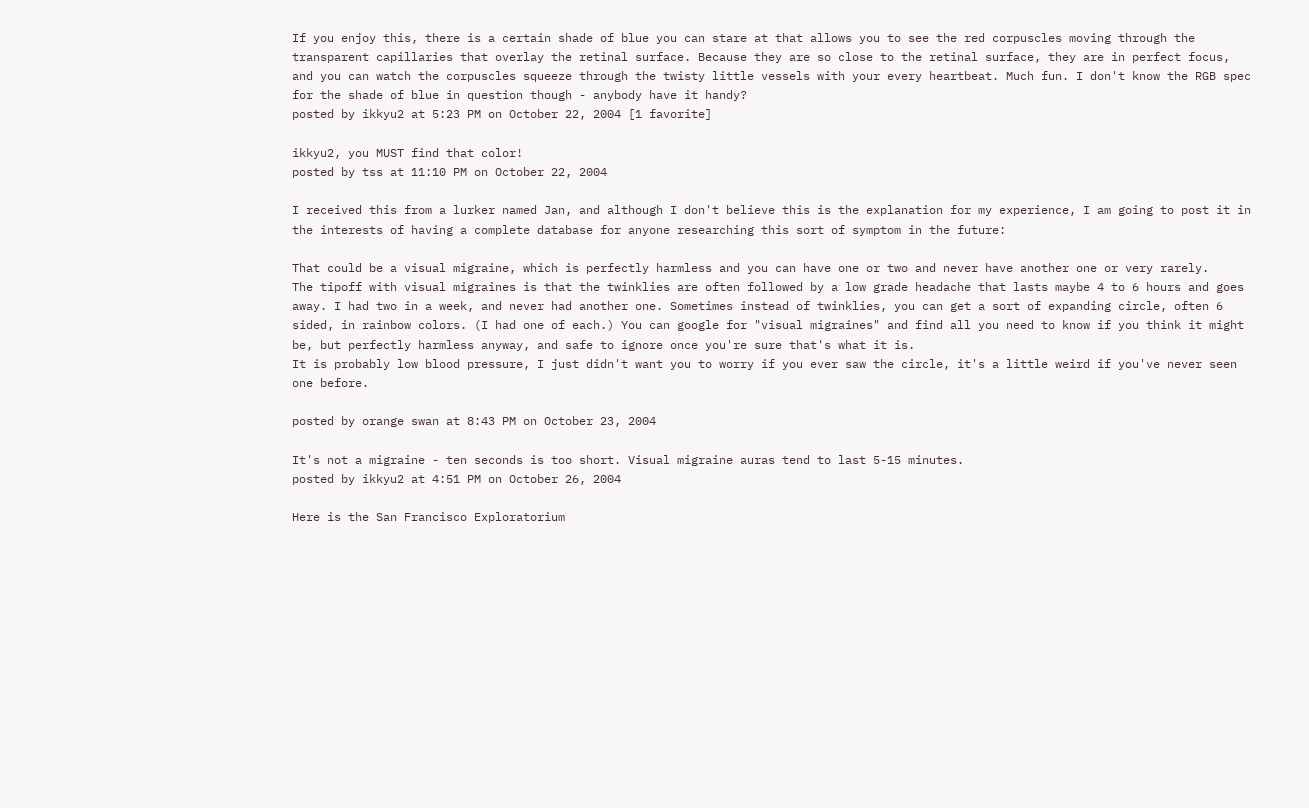If you enjoy this, there is a certain shade of blue you can stare at that allows you to see the red corpuscles moving through the transparent capillaries that overlay the retinal surface. Because they are so close to the retinal surface, they are in perfect focus, and you can watch the corpuscles squeeze through the twisty little vessels with your every heartbeat. Much fun. I don't know the RGB spec for the shade of blue in question though - anybody have it handy?
posted by ikkyu2 at 5:23 PM on October 22, 2004 [1 favorite]

ikkyu2, you MUST find that color!
posted by tss at 11:10 PM on October 22, 2004

I received this from a lurker named Jan, and although I don't believe this is the explanation for my experience, I am going to post it in the interests of having a complete database for anyone researching this sort of symptom in the future:

That could be a visual migraine, which is perfectly harmless and you can have one or two and never have another one or very rarely.
The tipoff with visual migraines is that the twinklies are often followed by a low grade headache that lasts maybe 4 to 6 hours and goes away. I had two in a week, and never had another one. Sometimes instead of twinklies, you can get a sort of expanding circle, often 6 sided, in rainbow colors. (I had one of each.) You can google for "visual migraines" and find all you need to know if you think it might be, but perfectly harmless anyway, and safe to ignore once you're sure that's what it is.
It is probably low blood pressure, I just didn't want you to worry if you ever saw the circle, it's a little weird if you've never seen one before.

posted by orange swan at 8:43 PM on October 23, 2004

It's not a migraine - ten seconds is too short. Visual migraine auras tend to last 5-15 minutes.
posted by ikkyu2 at 4:51 PM on October 26, 2004

Here is the San Francisco Exploratorium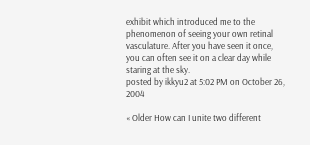exhibit which introduced me to the phenomenon of seeing your own retinal vasculature. After you have seen it once, you can often see it on a clear day while staring at the sky.
posted by ikkyu2 at 5:02 PM on October 26, 2004

« Older How can I unite two different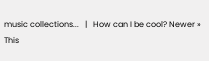music collections...   |   How can I be cool? Newer »
This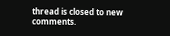thread is closed to new comments.